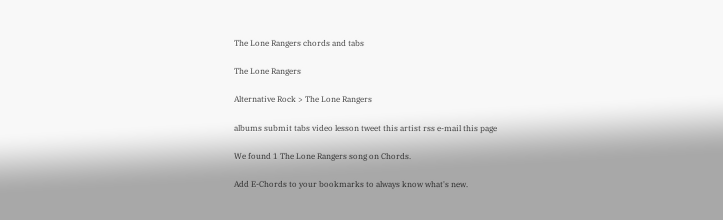The Lone Rangers chords and tabs

The Lone Rangers

Alternative Rock > The Lone Rangers

albums submit tabs video lesson tweet this artist rss e-mail this page

We found 1 The Lone Rangers song on Chords.

Add E-Chords to your bookmarks to always know what's new.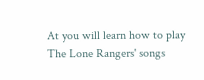At you will learn how to play The Lone Rangers' songs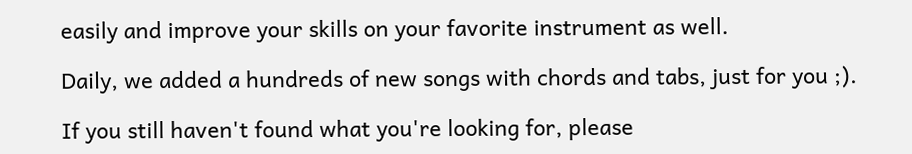easily and improve your skills on your favorite instrument as well.

Daily, we added a hundreds of new songs with chords and tabs, just for you ;).

If you still haven't found what you're looking for, please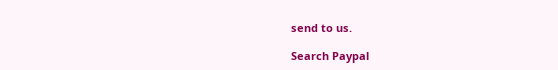send to us.

Search Paypal